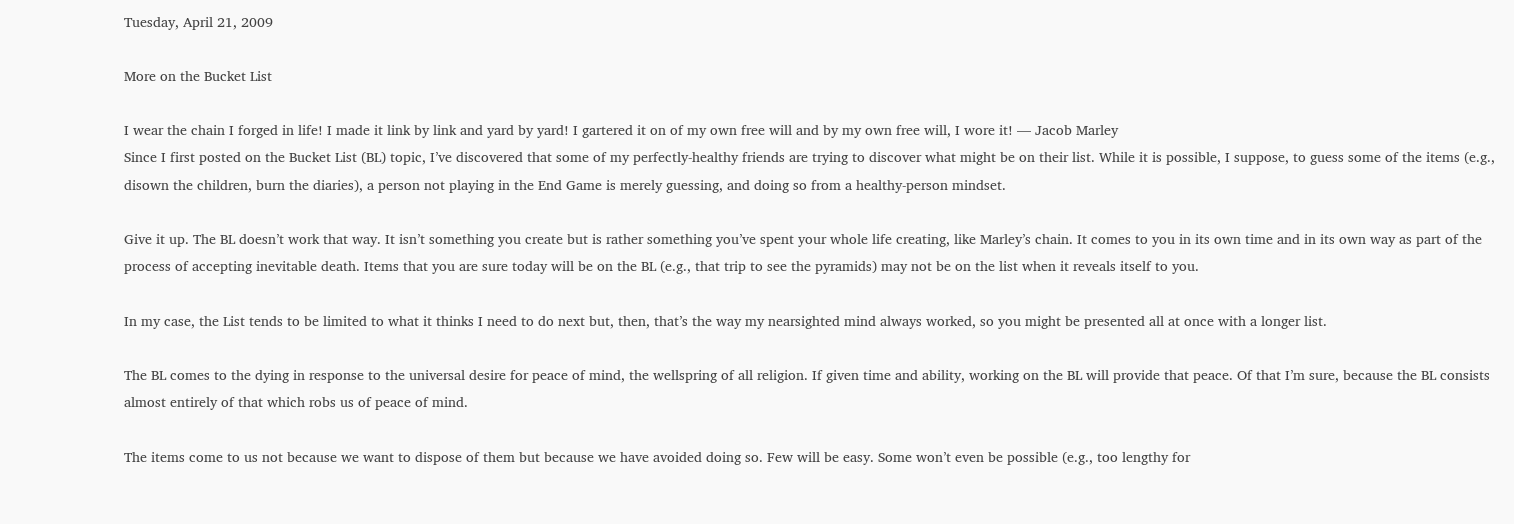Tuesday, April 21, 2009

More on the Bucket List

I wear the chain I forged in life! I made it link by link and yard by yard! I gartered it on of my own free will and by my own free will, I wore it! — Jacob Marley
Since I first posted on the Bucket List (BL) topic, I’ve discovered that some of my perfectly-healthy friends are trying to discover what might be on their list. While it is possible, I suppose, to guess some of the items (e.g., disown the children, burn the diaries), a person not playing in the End Game is merely guessing, and doing so from a healthy-person mindset.

Give it up. The BL doesn’t work that way. It isn’t something you create but is rather something you’ve spent your whole life creating, like Marley’s chain. It comes to you in its own time and in its own way as part of the process of accepting inevitable death. Items that you are sure today will be on the BL (e.g., that trip to see the pyramids) may not be on the list when it reveals itself to you.

In my case, the List tends to be limited to what it thinks I need to do next but, then, that’s the way my nearsighted mind always worked, so you might be presented all at once with a longer list.

The BL comes to the dying in response to the universal desire for peace of mind, the wellspring of all religion. If given time and ability, working on the BL will provide that peace. Of that I’m sure, because the BL consists almost entirely of that which robs us of peace of mind.

The items come to us not because we want to dispose of them but because we have avoided doing so. Few will be easy. Some won’t even be possible (e.g., too lengthy for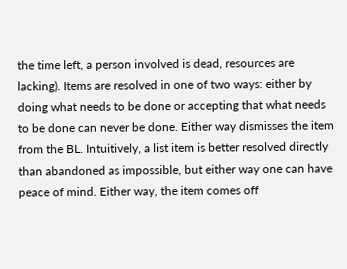the time left, a person involved is dead, resources are lacking). Items are resolved in one of two ways: either by doing what needs to be done or accepting that what needs to be done can never be done. Either way dismisses the item from the BL. Intuitively, a list item is better resolved directly than abandoned as impossible, but either way one can have peace of mind. Either way, the item comes off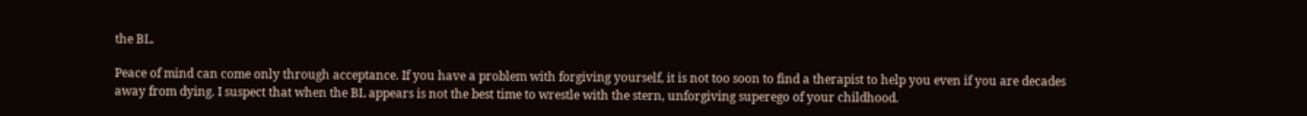the BL.

Peace of mind can come only through acceptance. If you have a problem with forgiving yourself, it is not too soon to find a therapist to help you even if you are decades away from dying. I suspect that when the BL appears is not the best time to wrestle with the stern, unforgiving superego of your childhood.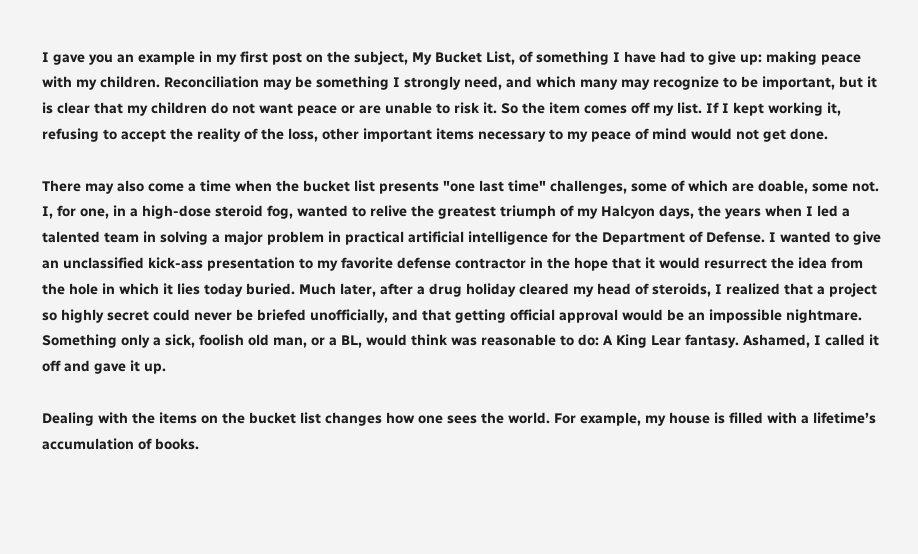I gave you an example in my first post on the subject, My Bucket List, of something I have had to give up: making peace with my children. Reconciliation may be something I strongly need, and which many may recognize to be important, but it is clear that my children do not want peace or are unable to risk it. So the item comes off my list. If I kept working it, refusing to accept the reality of the loss, other important items necessary to my peace of mind would not get done.

There may also come a time when the bucket list presents "one last time" challenges, some of which are doable, some not. I, for one, in a high-dose steroid fog, wanted to relive the greatest triumph of my Halcyon days, the years when I led a talented team in solving a major problem in practical artificial intelligence for the Department of Defense. I wanted to give an unclassified kick-ass presentation to my favorite defense contractor in the hope that it would resurrect the idea from the hole in which it lies today buried. Much later, after a drug holiday cleared my head of steroids, I realized that a project so highly secret could never be briefed unofficially, and that getting official approval would be an impossible nightmare. Something only a sick, foolish old man, or a BL, would think was reasonable to do: A King Lear fantasy. Ashamed, I called it off and gave it up.

Dealing with the items on the bucket list changes how one sees the world. For example, my house is filled with a lifetime’s accumulation of books.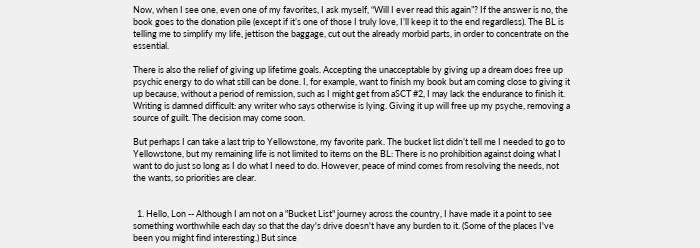Now, when I see one, even one of my favorites, I ask myself, “Will I ever read this again”? If the answer is no, the book goes to the donation pile (except if it’s one of those I truly love, I’ll keep it to the end regardless). The BL is telling me to simplify my life, jettison the baggage, cut out the already morbid parts, in order to concentrate on the essential.

There is also the relief of giving up lifetime goals. Accepting the unacceptable by giving up a dream does free up psychic energy to do what still can be done. I, for example, want to finish my book but am coming close to giving it up because, without a period of remission, such as I might get from aSCT #2, I may lack the endurance to finish it. Writing is damned difficult: any writer who says otherwise is lying. Giving it up will free up my psyche, removing a source of guilt. The decision may come soon.

But perhaps I can take a last trip to Yellowstone, my favorite park. The bucket list didn’t tell me I needed to go to Yellowstone, but my remaining life is not limited to items on the BL: There is no prohibition against doing what I want to do just so long as I do what I need to do. However, peace of mind comes from resolving the needs, not the wants, so priorities are clear.


  1. Hello, Lon -- Although I am not on a "Bucket List" journey across the country, I have made it a point to see something worthwhile each day so that the day's drive doesn't have any burden to it. (Some of the places I've been you might find interesting.) But since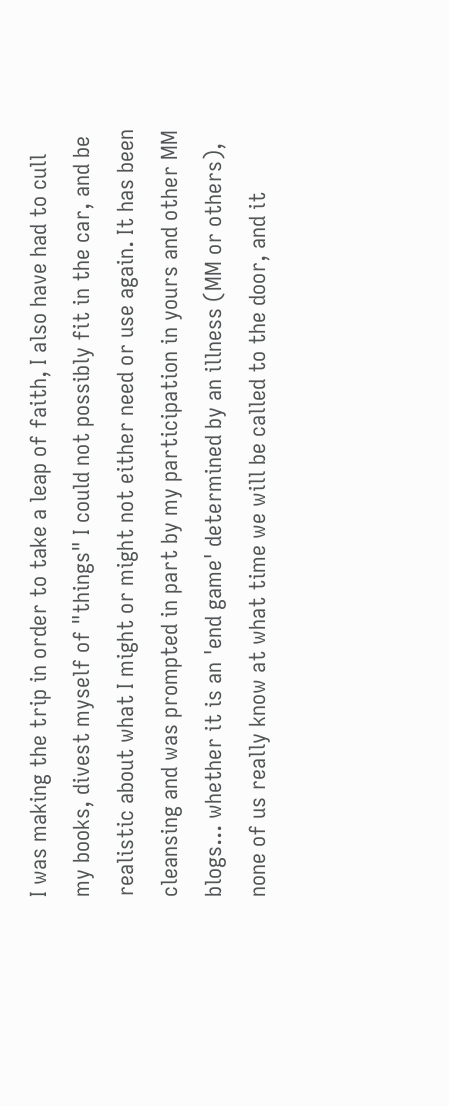I was making the trip in order to take a leap of faith, I also have had to cull my books, divest myself of "things" I could not possibly fit in the car, and be realistic about what I might or might not either need or use again. It has been cleansing and was prompted in part by my participation in yours and other MM blogs... whether it is an 'end game' determined by an illness (MM or others), none of us really know at what time we will be called to the door, and it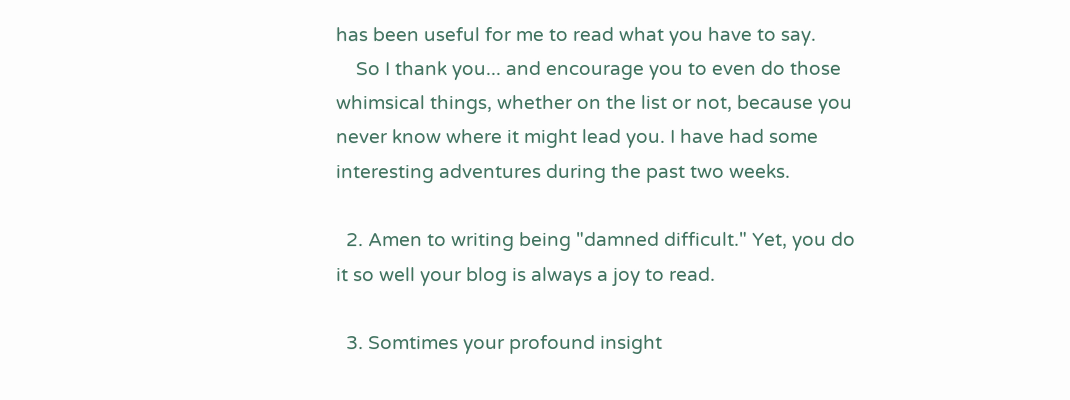has been useful for me to read what you have to say.
    So I thank you... and encourage you to even do those whimsical things, whether on the list or not, because you never know where it might lead you. I have had some interesting adventures during the past two weeks.

  2. Amen to writing being "damned difficult." Yet, you do it so well your blog is always a joy to read.

  3. Somtimes your profound insight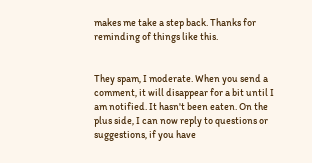makes me take a step back. Thanks for reminding of things like this.


They spam, I moderate. When you send a comment, it will disappear for a bit until I am notified. It hasn't been eaten. On the plus side, I can now reply to questions or suggestions, if you have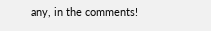any, in the comments!